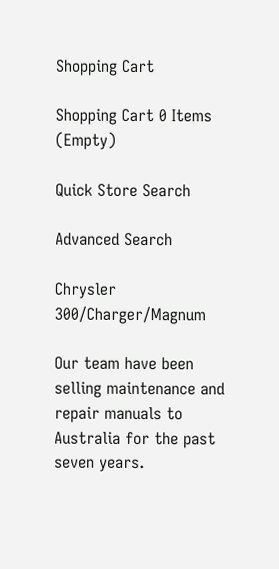Shopping Cart

Shopping Cart 0 Items (Empty)

Quick Store Search

Advanced Search

Chrysler 300/Charger/Magnum

Our team have been selling maintenance and repair manuals to Australia for the past seven years.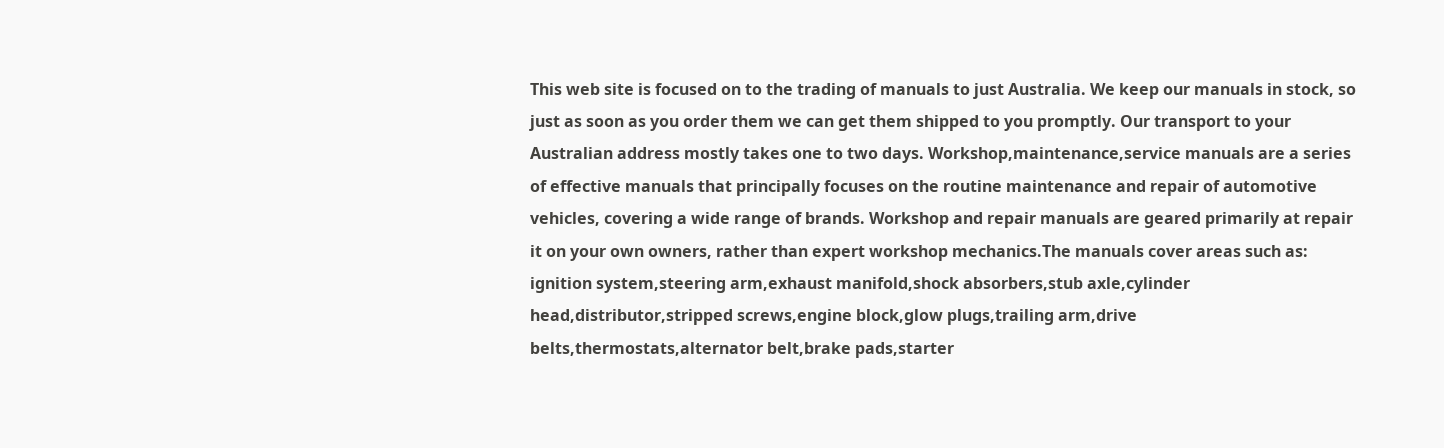This web site is focused on to the trading of manuals to just Australia. We keep our manuals in stock, so just as soon as you order them we can get them shipped to you promptly. Our transport to your Australian address mostly takes one to two days. Workshop,maintenance,service manuals are a series of effective manuals that principally focuses on the routine maintenance and repair of automotive vehicles, covering a wide range of brands. Workshop and repair manuals are geared primarily at repair it on your own owners, rather than expert workshop mechanics.The manuals cover areas such as: ignition system,steering arm,exhaust manifold,shock absorbers,stub axle,cylinder head,distributor,stripped screws,engine block,glow plugs,trailing arm,drive belts,thermostats,alternator belt,brake pads,starter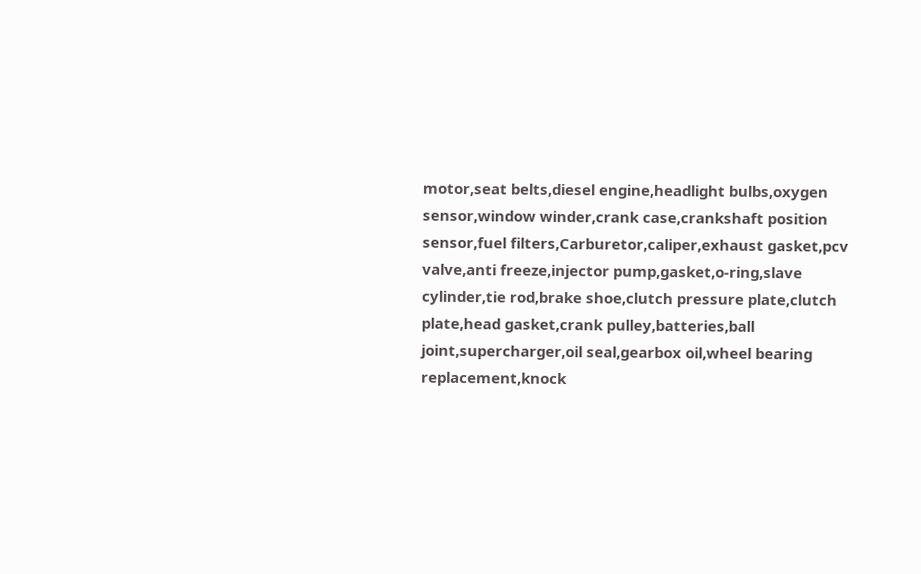motor,seat belts,diesel engine,headlight bulbs,oxygen sensor,window winder,crank case,crankshaft position sensor,fuel filters,Carburetor,caliper,exhaust gasket,pcv valve,anti freeze,injector pump,gasket,o-ring,slave cylinder,tie rod,brake shoe,clutch pressure plate,clutch plate,head gasket,crank pulley,batteries,ball joint,supercharger,oil seal,gearbox oil,wheel bearing replacement,knock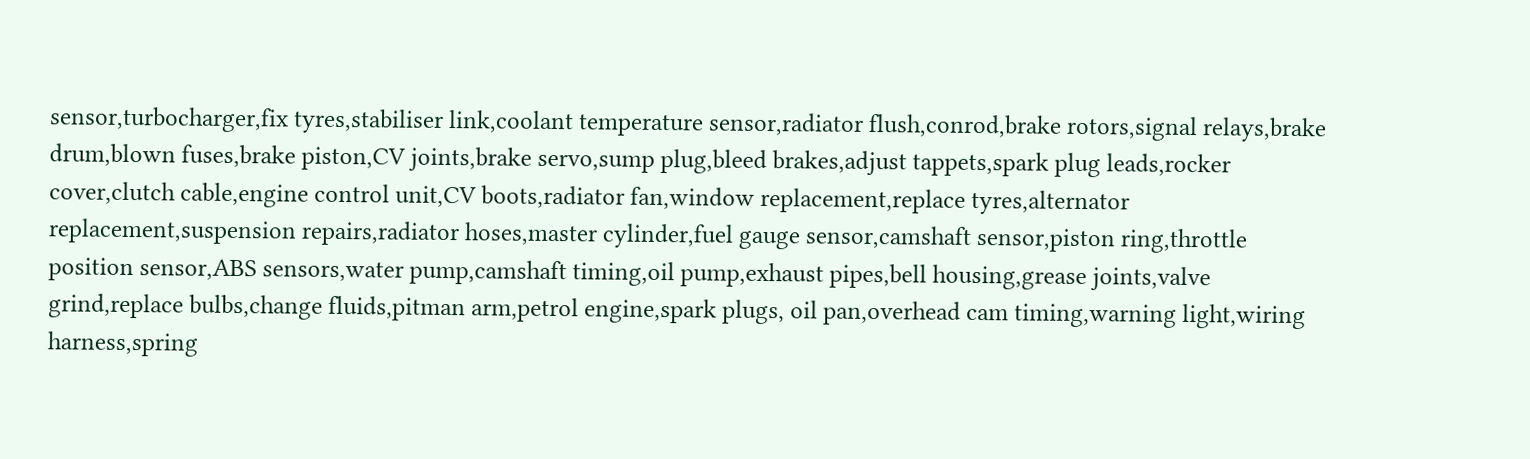sensor,turbocharger,fix tyres,stabiliser link,coolant temperature sensor,radiator flush,conrod,brake rotors,signal relays,brake drum,blown fuses,brake piston,CV joints,brake servo,sump plug,bleed brakes,adjust tappets,spark plug leads,rocker cover,clutch cable,engine control unit,CV boots,radiator fan,window replacement,replace tyres,alternator replacement,suspension repairs,radiator hoses,master cylinder,fuel gauge sensor,camshaft sensor,piston ring,throttle position sensor,ABS sensors,water pump,camshaft timing,oil pump,exhaust pipes,bell housing,grease joints,valve grind,replace bulbs,change fluids,pitman arm,petrol engine,spark plugs, oil pan,overhead cam timing,warning light,wiring harness,spring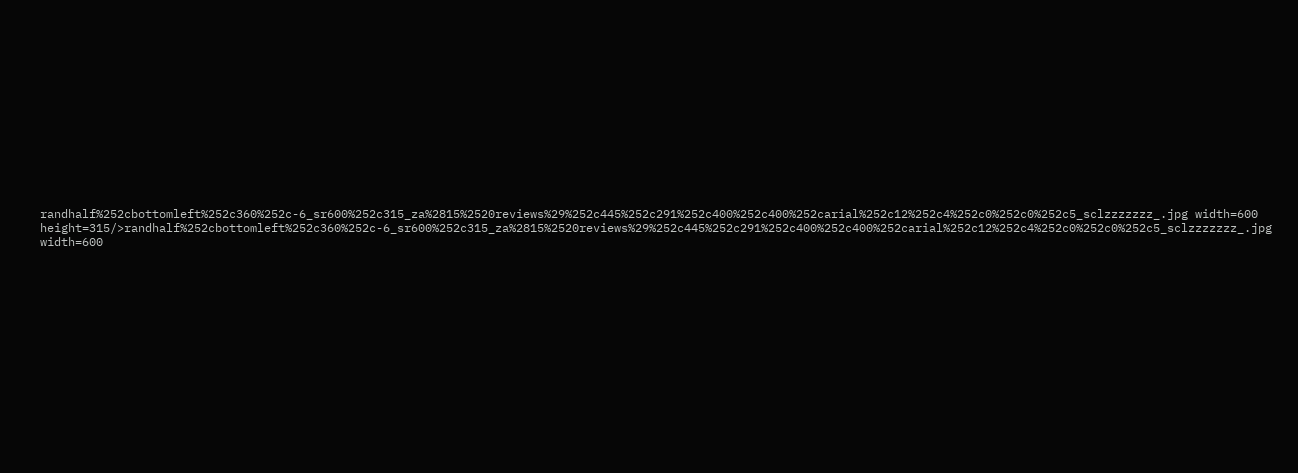randhalf%252cbottomleft%252c360%252c-6_sr600%252c315_za%2815%2520reviews%29%252c445%252c291%252c400%252c400%252carial%252c12%252c4%252c0%252c0%252c5_sclzzzzzzz_.jpg width=600 height=315/>randhalf%252cbottomleft%252c360%252c-6_sr600%252c315_za%2815%2520reviews%29%252c445%252c291%252c400%252c400%252carial%252c12%252c4%252c0%252c0%252c5_sclzzzzzzz_.jpg width=600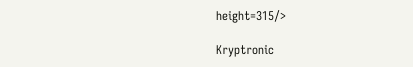height=315/>

Kryptronic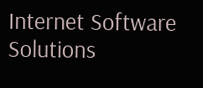Internet Software Solutions